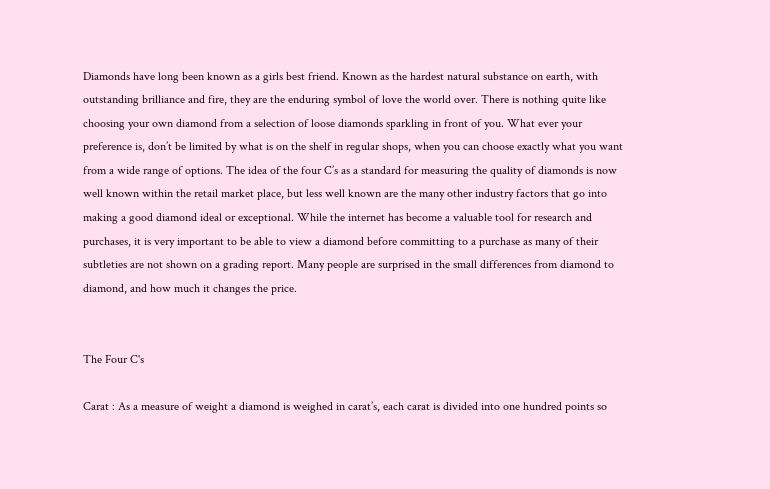Diamonds have long been known as a girls best friend. Known as the hardest natural substance on earth, with outstanding brilliance and fire, they are the enduring symbol of love the world over. There is nothing quite like choosing your own diamond from a selection of loose diamonds sparkling in front of you. What ever your preference is, don’t be limited by what is on the shelf in regular shops, when you can choose exactly what you want from a wide range of options. The idea of the four C’s as a standard for measuring the quality of diamonds is now well known within the retail market place, but less well known are the many other industry factors that go into making a good diamond ideal or exceptional. While the internet has become a valuable tool for research and purchases, it is very important to be able to view a diamond before committing to a purchase as many of their subtleties are not shown on a grading report. Many people are surprised in the small differences from diamond to diamond, and how much it changes the price.


The Four C's

Carat : As a measure of weight a diamond is weighed in carat’s, each carat is divided into one hundred points so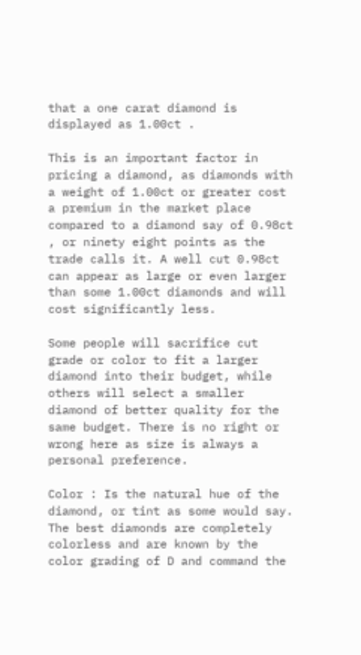that a one carat diamond is displayed as 1.00ct .

This is an important factor in pricing a diamond, as diamonds with a weight of 1.00ct or greater cost a premium in the market place compared to a diamond say of 0.98ct , or ninety eight points as the trade calls it. A well cut 0.98ct can appear as large or even larger than some 1.00ct diamonds and will cost significantly less.

Some people will sacrifice cut grade or color to fit a larger diamond into their budget, while others will select a smaller diamond of better quality for the same budget. There is no right or wrong here as size is always a personal preference.

Color : Is the natural hue of the diamond, or tint as some would say. The best diamonds are completely colorless and are known by the color grading of D and command the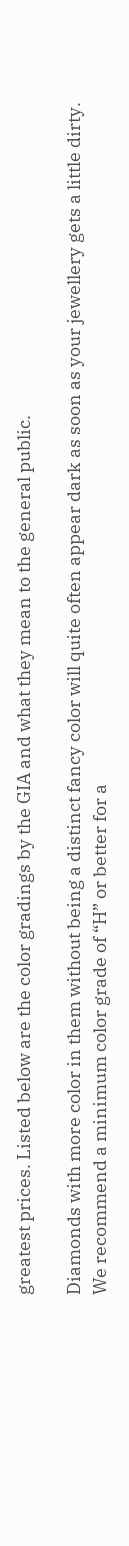greatest prices. Listed below are the color gradings by the GIA and what they mean to the general public.

Diamonds with more color in them without being a distinct fancy color will quite often appear dark as soon as your jewellery gets a little dirty. We recommend a minimum color grade of “H” or better for a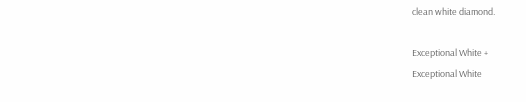clean white diamond.

Exceptional White +
Exceptional White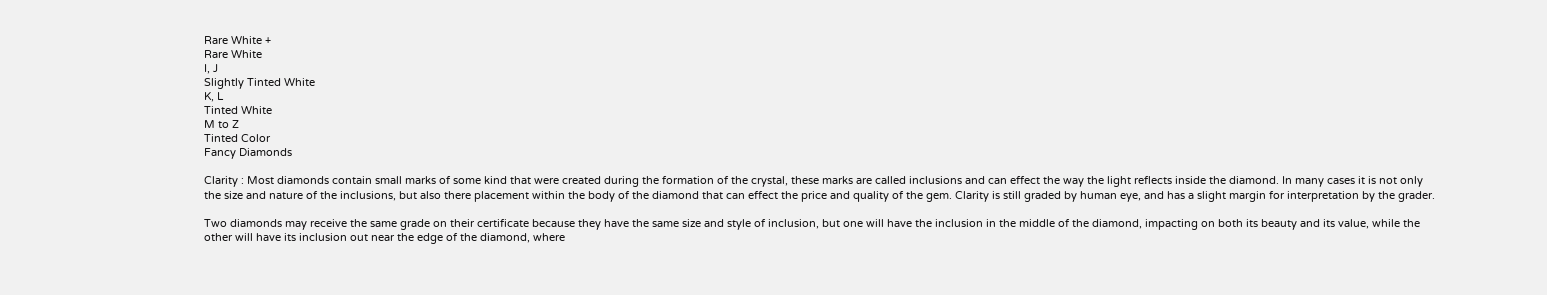Rare White +
Rare White
I, J
Slightly Tinted White
K, L
Tinted White
M to Z
Tinted Color
Fancy Diamonds

Clarity : Most diamonds contain small marks of some kind that were created during the formation of the crystal, these marks are called inclusions and can effect the way the light reflects inside the diamond. In many cases it is not only the size and nature of the inclusions, but also there placement within the body of the diamond that can effect the price and quality of the gem. Clarity is still graded by human eye, and has a slight margin for interpretation by the grader.

Two diamonds may receive the same grade on their certificate because they have the same size and style of inclusion, but one will have the inclusion in the middle of the diamond, impacting on both its beauty and its value, while the other will have its inclusion out near the edge of the diamond, where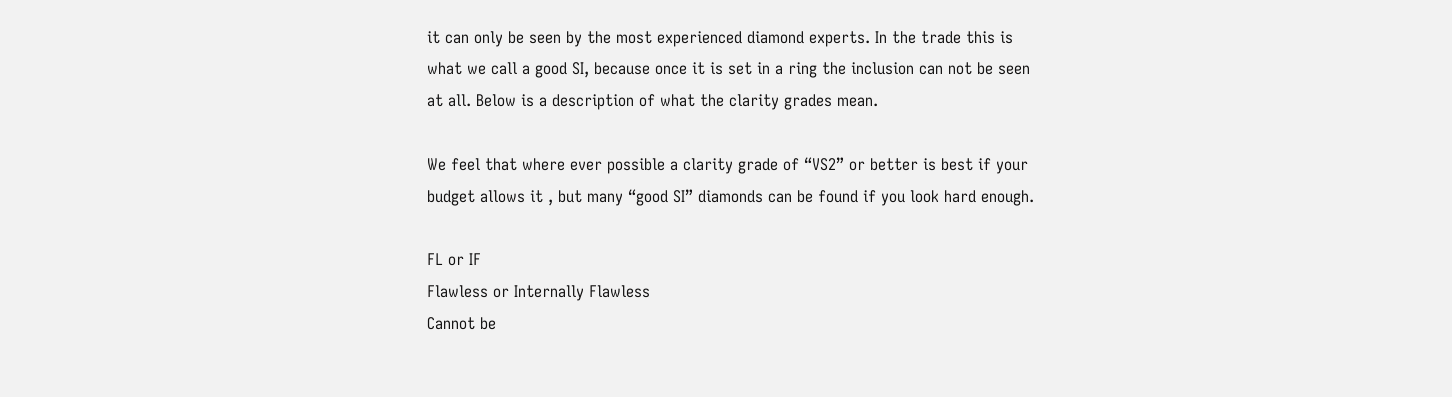it can only be seen by the most experienced diamond experts. In the trade this is what we call a good SI, because once it is set in a ring the inclusion can not be seen at all. Below is a description of what the clarity grades mean.

We feel that where ever possible a clarity grade of “VS2” or better is best if your budget allows it , but many “good SI” diamonds can be found if you look hard enough.

FL or IF
Flawless or Internally Flawless
Cannot be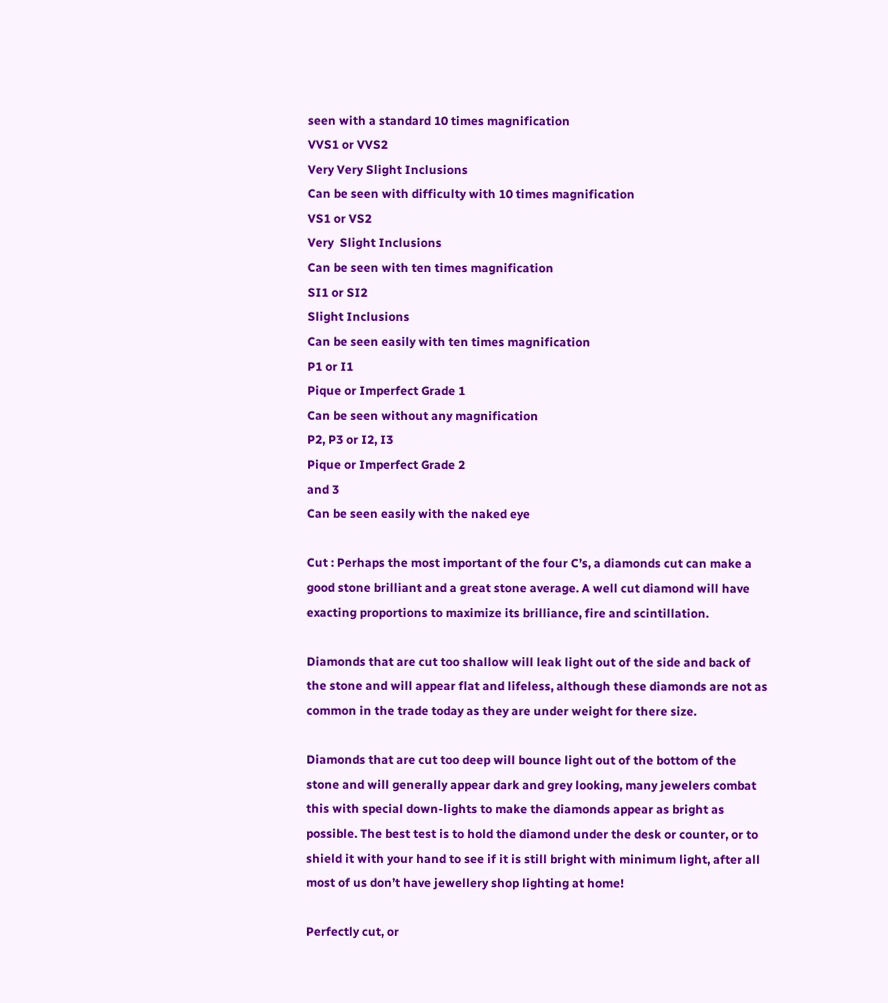seen with a standard 10 times magnification
VVS1 or VVS2
Very Very Slight Inclusions
Can be seen with difficulty with 10 times magnification
VS1 or VS2
Very  Slight Inclusions
Can be seen with ten times magnification
SI1 or SI2
Slight Inclusions
Can be seen easily with ten times magnification
P1 or I1
Pique or Imperfect Grade 1
Can be seen without any magnification
P2, P3 or I2, I3
Pique or Imperfect Grade 2
and 3
Can be seen easily with the naked eye

Cut : Perhaps the most important of the four C’s, a diamonds cut can make a good stone brilliant and a great stone average. A well cut diamond will have exacting proportions to maximize its brilliance, fire and scintillation.

Diamonds that are cut too shallow will leak light out of the side and back of the stone and will appear flat and lifeless, although these diamonds are not as common in the trade today as they are under weight for there size.

Diamonds that are cut too deep will bounce light out of the bottom of the stone and will generally appear dark and grey looking, many jewelers combat this with special down-lights to make the diamonds appear as bright as possible. The best test is to hold the diamond under the desk or counter, or to shield it with your hand to see if it is still bright with minimum light, after all most of us don’t have jewellery shop lighting at home!

Perfectly cut, or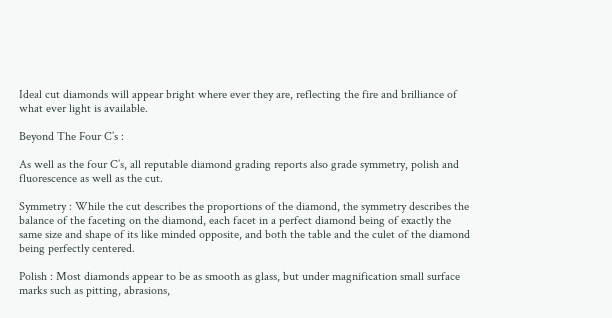Ideal cut diamonds will appear bright where ever they are, reflecting the fire and brilliance of what ever light is available.

Beyond The Four C’s :

As well as the four C’s, all reputable diamond grading reports also grade symmetry, polish and fluorescence as well as the cut.

Symmetry : While the cut describes the proportions of the diamond, the symmetry describes the balance of the faceting on the diamond, each facet in a perfect diamond being of exactly the same size and shape of its like minded opposite, and both the table and the culet of the diamond being perfectly centered.

Polish : Most diamonds appear to be as smooth as glass, but under magnification small surface marks such as pitting, abrasions,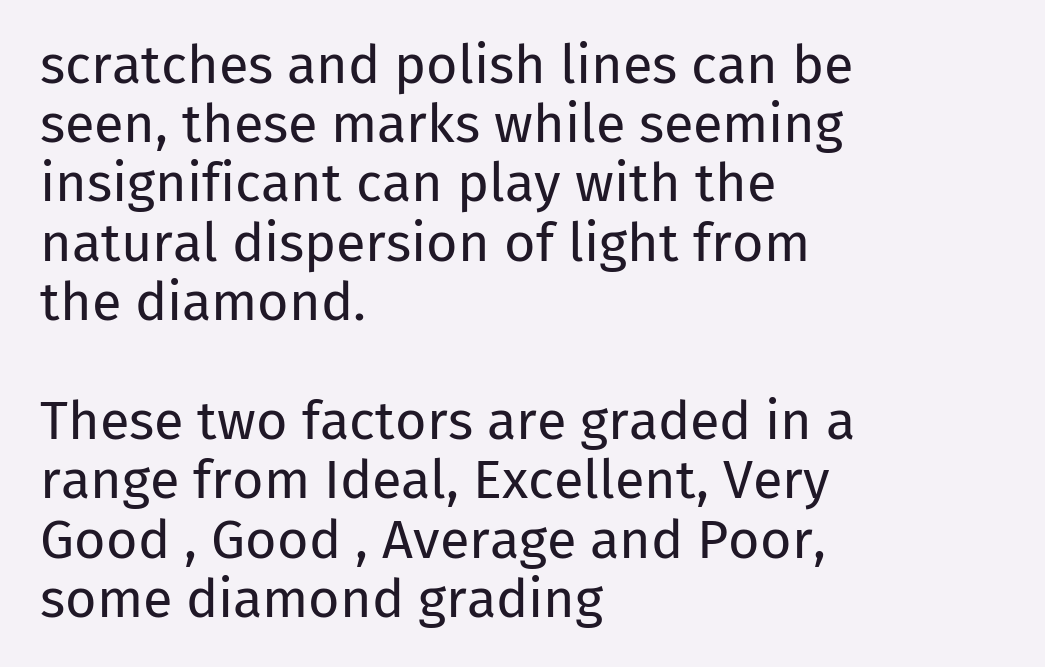scratches and polish lines can be seen, these marks while seeming insignificant can play with the natural dispersion of light from the diamond.

These two factors are graded in a range from Ideal, Excellent, Very Good , Good , Average and Poor, some diamond grading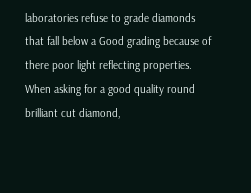laboratories refuse to grade diamonds that fall below a Good grading because of there poor light reflecting properties. When asking for a good quality round brilliant cut diamond,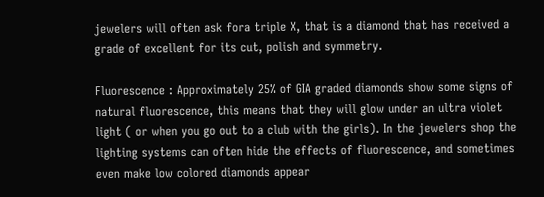jewelers will often ask fora triple X, that is a diamond that has received a grade of excellent for its cut, polish and symmetry.

Fluorescence : Approximately 25% of GIA graded diamonds show some signs of natural fluorescence, this means that they will glow under an ultra violet light ( or when you go out to a club with the girls). In the jewelers shop the lighting systems can often hide the effects of fluorescence, and sometimes even make low colored diamonds appear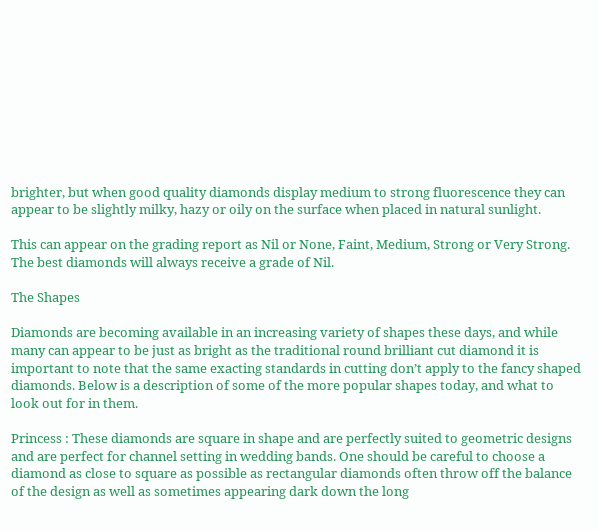brighter, but when good quality diamonds display medium to strong fluorescence they can appear to be slightly milky, hazy or oily on the surface when placed in natural sunlight.

This can appear on the grading report as Nil or None, Faint, Medium, Strong or Very Strong. The best diamonds will always receive a grade of Nil.

The Shapes

Diamonds are becoming available in an increasing variety of shapes these days, and while many can appear to be just as bright as the traditional round brilliant cut diamond it is important to note that the same exacting standards in cutting don’t apply to the fancy shaped diamonds. Below is a description of some of the more popular shapes today, and what to look out for in them.

Princess : These diamonds are square in shape and are perfectly suited to geometric designs and are perfect for channel setting in wedding bands. One should be careful to choose a diamond as close to square as possible as rectangular diamonds often throw off the balance of the design as well as sometimes appearing dark down the long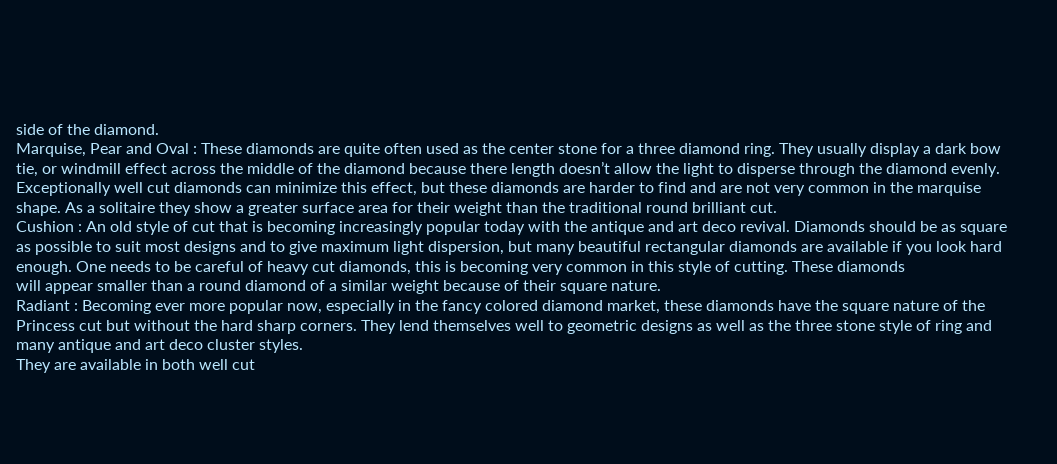side of the diamond.
Marquise, Pear and Oval : These diamonds are quite often used as the center stone for a three diamond ring. They usually display a dark bow tie, or windmill effect across the middle of the diamond because there length doesn’t allow the light to disperse through the diamond evenly. Exceptionally well cut diamonds can minimize this effect, but these diamonds are harder to find and are not very common in the marquise shape. As a solitaire they show a greater surface area for their weight than the traditional round brilliant cut.
Cushion : An old style of cut that is becoming increasingly popular today with the antique and art deco revival. Diamonds should be as square as possible to suit most designs and to give maximum light dispersion, but many beautiful rectangular diamonds are available if you look hard enough. One needs to be careful of heavy cut diamonds, this is becoming very common in this style of cutting. These diamonds
will appear smaller than a round diamond of a similar weight because of their square nature.
Radiant : Becoming ever more popular now, especially in the fancy colored diamond market, these diamonds have the square nature of the Princess cut but without the hard sharp corners. They lend themselves well to geometric designs as well as the three stone style of ring and many antique and art deco cluster styles.
They are available in both well cut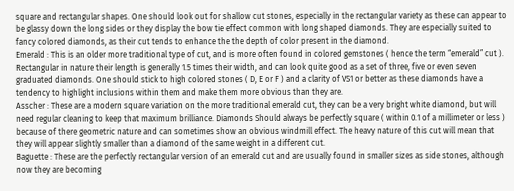square and rectangular shapes. One should look out for shallow cut stones, especially in the rectangular variety as these can appear to be glassy down the long sides or they display the bow tie effect common with long shaped diamonds. They are especially suited to fancy colored diamonds, as their cut tends to enhance the the depth of color present in the diamond.
Emerald : This is an older more traditional type of cut, and is more often found in colored gemstones ( hence the term “emerald” cut ). Rectangular in nature their length is generally 1.5 times their width, and can look quite good as a set of three, five or even seven graduated diamonds. One should stick to high colored stones ( D, E or F ) and a clarity of VS1 or better as these diamonds have a tendency to highlight inclusions within them and make them more obvious than they are.
Asscher : These are a modern square variation on the more traditional emerald cut, they can be a very bright white diamond, but will need regular cleaning to keep that maximum brilliance. Diamonds Should always be perfectly square ( within 0.1 of a millimeter or less ) because of there geometric nature and can sometimes show an obvious windmill effect. The heavy nature of this cut will mean that they will appear slightly smaller than a diamond of the same weight in a different cut.
Baguette : These are the perfectly rectangular version of an emerald cut and are usually found in smaller sizes as side stones, although now they are becoming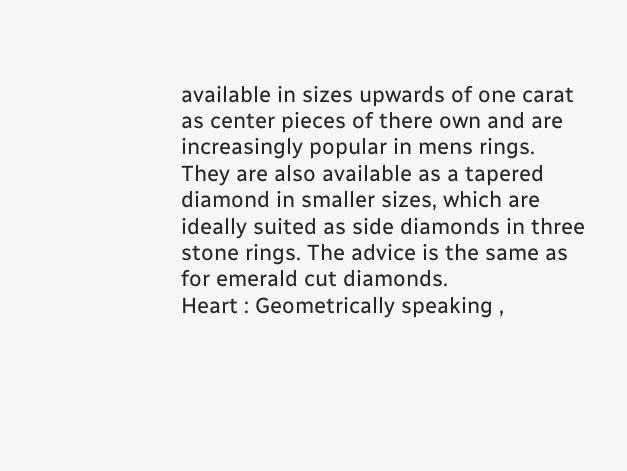available in sizes upwards of one carat as center pieces of there own and are increasingly popular in mens rings. They are also available as a tapered diamond in smaller sizes, which are ideally suited as side diamonds in three stone rings. The advice is the same as for emerald cut diamonds.
Heart : Geometrically speaking ,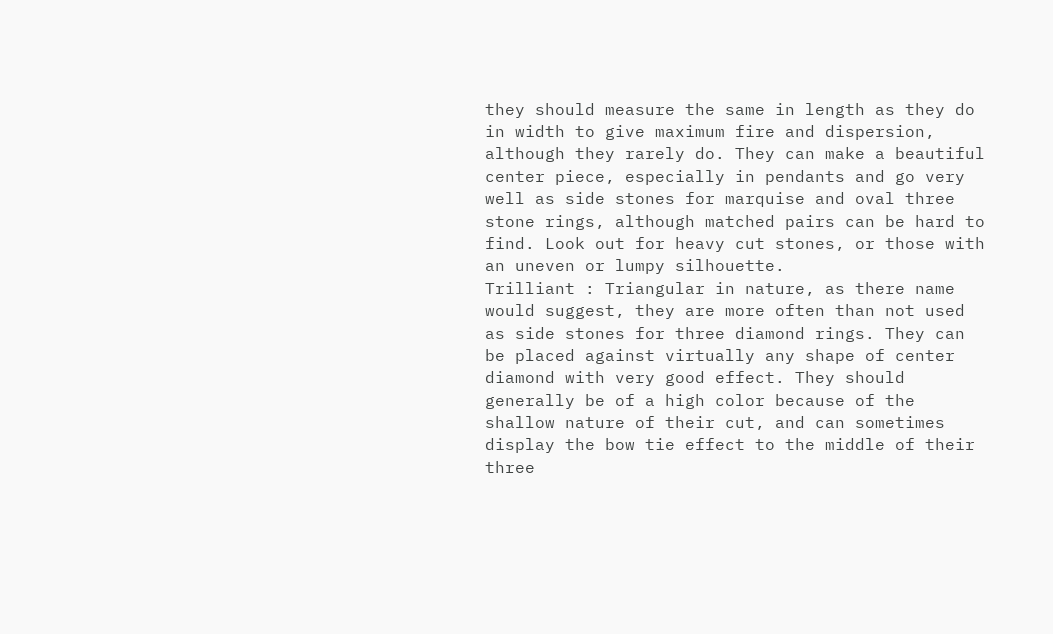they should measure the same in length as they do in width to give maximum fire and dispersion, although they rarely do. They can make a beautiful center piece, especially in pendants and go very well as side stones for marquise and oval three stone rings, although matched pairs can be hard to find. Look out for heavy cut stones, or those with an uneven or lumpy silhouette.
Trilliant : Triangular in nature, as there name would suggest, they are more often than not used as side stones for three diamond rings. They can be placed against virtually any shape of center diamond with very good effect. They should generally be of a high color because of the shallow nature of their cut, and can sometimes display the bow tie effect to the middle of their three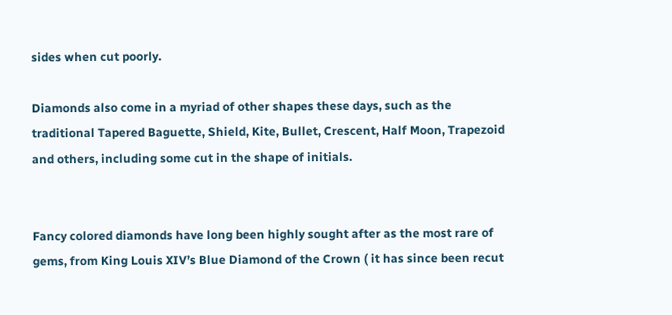sides when cut poorly.

Diamonds also come in a myriad of other shapes these days, such as the traditional Tapered Baguette, Shield, Kite, Bullet, Crescent, Half Moon, Trapezoid and others, including some cut in the shape of initials.


Fancy colored diamonds have long been highly sought after as the most rare of gems, from King Louis XIV’s Blue Diamond of the Crown ( it has since been recut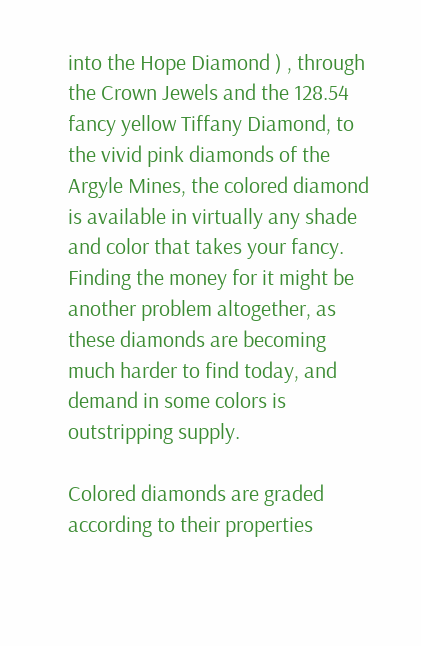into the Hope Diamond ) , through the Crown Jewels and the 128.54 fancy yellow Tiffany Diamond, to the vivid pink diamonds of the Argyle Mines, the colored diamond is available in virtually any shade and color that takes your fancy. Finding the money for it might be another problem altogether, as these diamonds are becoming much harder to find today, and demand in some colors is outstripping supply.

Colored diamonds are graded according to their properties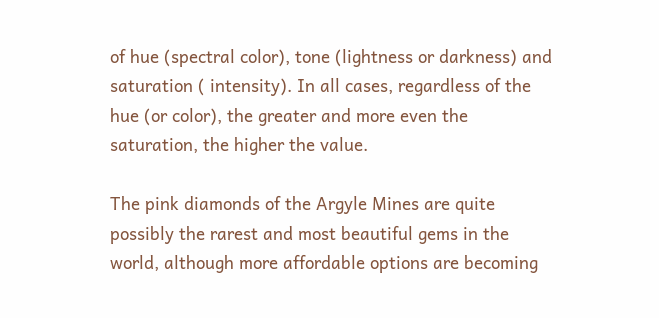of hue (spectral color), tone (lightness or darkness) and saturation ( intensity). In all cases, regardless of the hue (or color), the greater and more even the saturation, the higher the value.

The pink diamonds of the Argyle Mines are quite possibly the rarest and most beautiful gems in the world, although more affordable options are becoming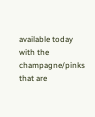available today with the champagne/pinks that are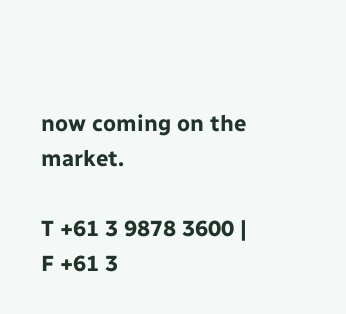now coming on the market.

T +61 3 9878 3600 | F +61 3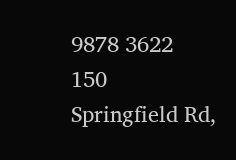9878 3622
150 Springfield Rd,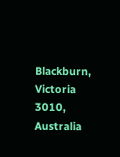Blackburn, Victoria 3010, Australia